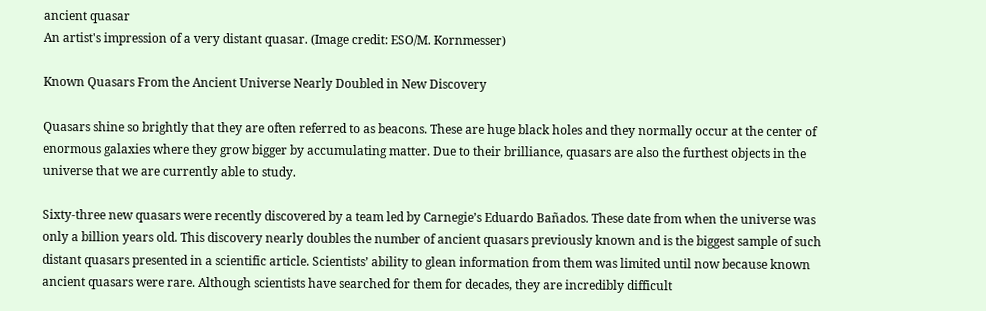ancient quasar
An artist's impression of a very distant quasar. (Image credit: ESO/M. Kornmesser)

Known Quasars From the Ancient Universe Nearly Doubled in New Discovery

Quasars shine so brightly that they are often referred to as beacons. These are huge black holes and they normally occur at the center of enormous galaxies where they grow bigger by accumulating matter. Due to their brilliance, quasars are also the furthest objects in the universe that we are currently able to study.

Sixty-three new quasars were recently discovered by a team led by Carnegie’s Eduardo Bañados. These date from when the universe was only a billion years old. This discovery nearly doubles the number of ancient quasars previously known and is the biggest sample of such distant quasars presented in a scientific article. Scientists’ ability to glean information from them was limited until now because known ancient quasars were rare. Although scientists have searched for them for decades, they are incredibly difficult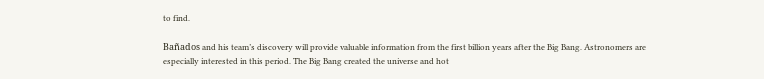to find.

Bañados and his team’s discovery will provide valuable information from the first billion years after the Big Bang. Astronomers are especially interested in this period. The Big Bang created the universe and hot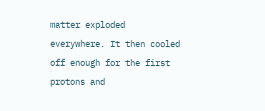matter exploded everywhere. It then cooled off enough for the first protons and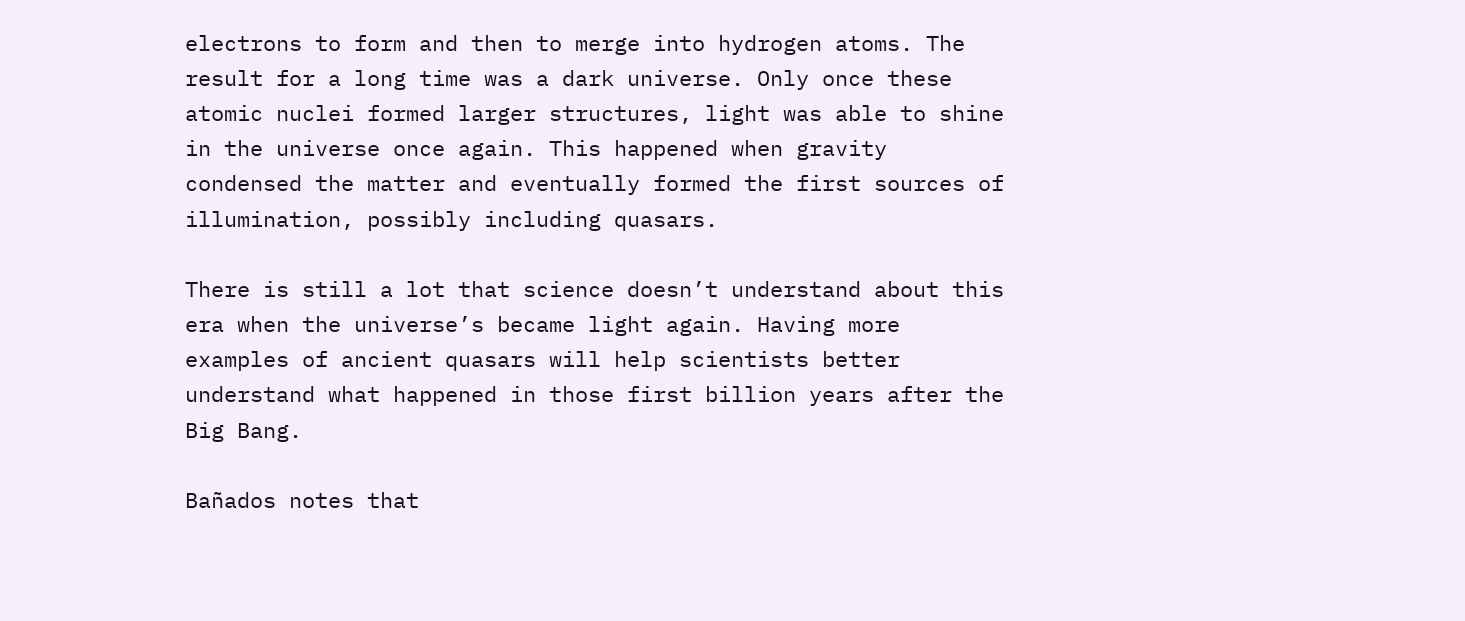electrons to form and then to merge into hydrogen atoms. The result for a long time was a dark universe. Only once these atomic nuclei formed larger structures, light was able to shine in the universe once again. This happened when gravity condensed the matter and eventually formed the first sources of illumination, possibly including quasars.

There is still a lot that science doesn’t understand about this era when the universe’s became light again. Having more examples of ancient quasars will help scientists better understand what happened in those first billion years after the Big Bang.

Bañados notes that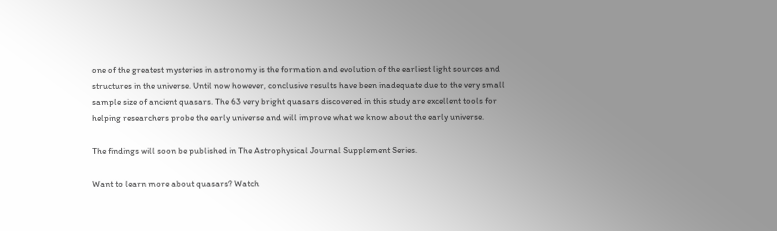one of the greatest mysteries in astronomy is the formation and evolution of the earliest light sources and structures in the universe. Until now however, conclusive results have been inadequate due to the very small sample size of ancient quasars. The 63 very bright quasars discovered in this study are excellent tools for helping researchers probe the early universe and will improve what we know about the early universe.

The findings will soon be published in The Astrophysical Journal Supplement Series.

Want to learn more about quasars? Watch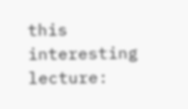this interesting lecture: